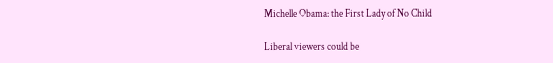Michelle Obama: the First Lady of No Child

Liberal viewers could be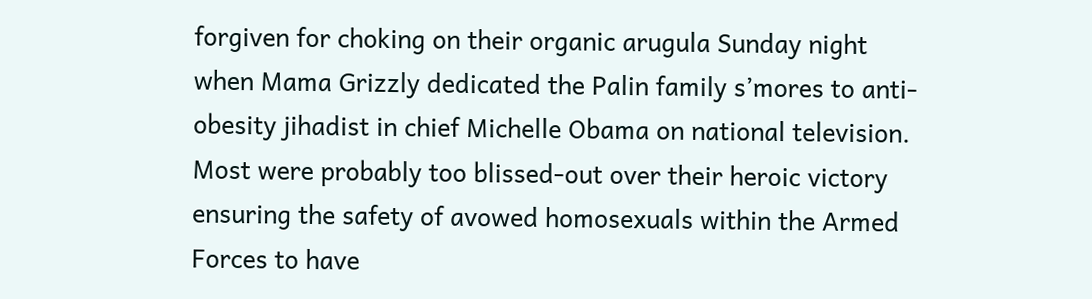forgiven for choking on their organic arugula Sunday night when Mama Grizzly dedicated the Palin family s’mores to anti-obesity jihadist in chief Michelle Obama on national television. Most were probably too blissed-out over their heroic victory ensuring the safety of avowed homosexuals within the Armed Forces to have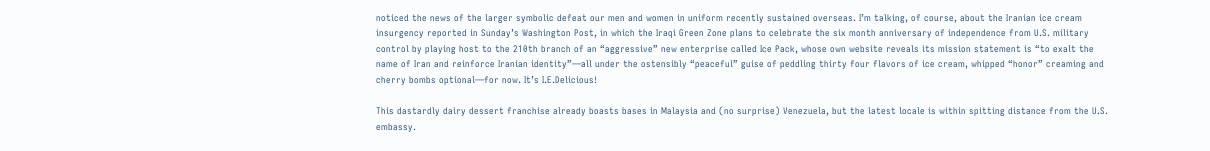noticed the news of the larger symbolic defeat our men and women in uniform recently sustained overseas. I’m talking, of course, about the Iranian ice cream insurgency reported in Sunday’s Washington Post, in which the Iraqi Green Zone plans to celebrate the six month anniversary of independence from U.S. military control by playing host to the 210th branch of an “aggressive” new enterprise called Ice Pack, whose own website reveals its mission statement is “to exalt the name of Iran and reinforce Iranian identity”—all under the ostensibly “peaceful” guise of peddling thirty four flavors of ice cream, whipped “honor” creaming and cherry bombs optional—for now. It’s I.E.Delicious!

This dastardly dairy dessert franchise already boasts bases in Malaysia and (no surprise) Venezuela, but the latest locale is within spitting distance from the U.S. embassy.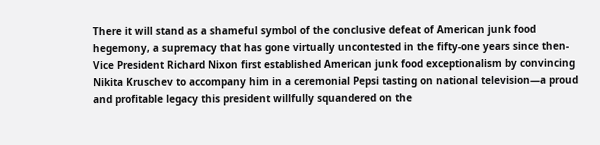There it will stand as a shameful symbol of the conclusive defeat of American junk food hegemony, a supremacy that has gone virtually uncontested in the fifty-one years since then-Vice President Richard Nixon first established American junk food exceptionalism by convincing Nikita Kruschev to accompany him in a ceremonial Pepsi tasting on national television—a proud and profitable legacy this president willfully squandered on the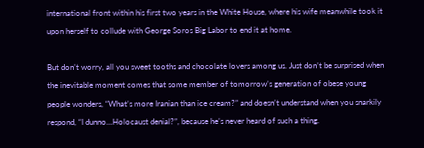international front within his first two years in the White House, where his wife meanwhile took it upon herself to collude with George Soros Big Labor to end it at home.

But don’t worry, all you sweet tooths and chocolate lovers among us. Just don’t be surprised when the inevitable moment comes that some member of tomorrow’s generation of obese young people wonders, “What’s more Iranian than ice cream?” and doesn’t understand when you snarkily respond, “I dunno…Holocaust denial?”, because he’s never heard of such a thing.